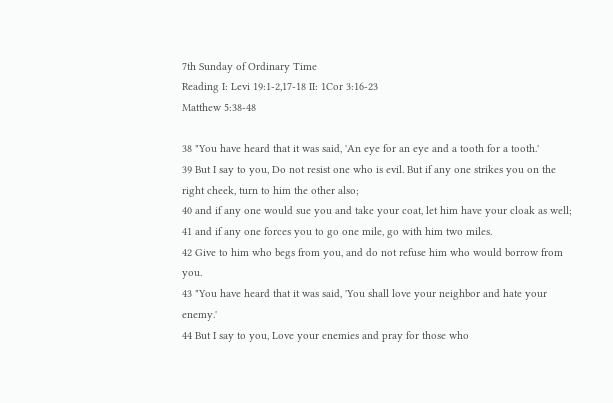7th Sunday of Ordinary Time
Reading I: Levi 19:1-2,17-18 II: 1Cor 3:16-23
Matthew 5:38-48

38 "You have heard that it was said, 'An eye for an eye and a tooth for a tooth.'
39 But I say to you, Do not resist one who is evil. But if any one strikes you on the right cheek, turn to him the other also;
40 and if any one would sue you and take your coat, let him have your cloak as well;
41 and if any one forces you to go one mile, go with him two miles.
42 Give to him who begs from you, and do not refuse him who would borrow from you.
43 "You have heard that it was said, 'You shall love your neighbor and hate your enemy.'
44 But I say to you, Love your enemies and pray for those who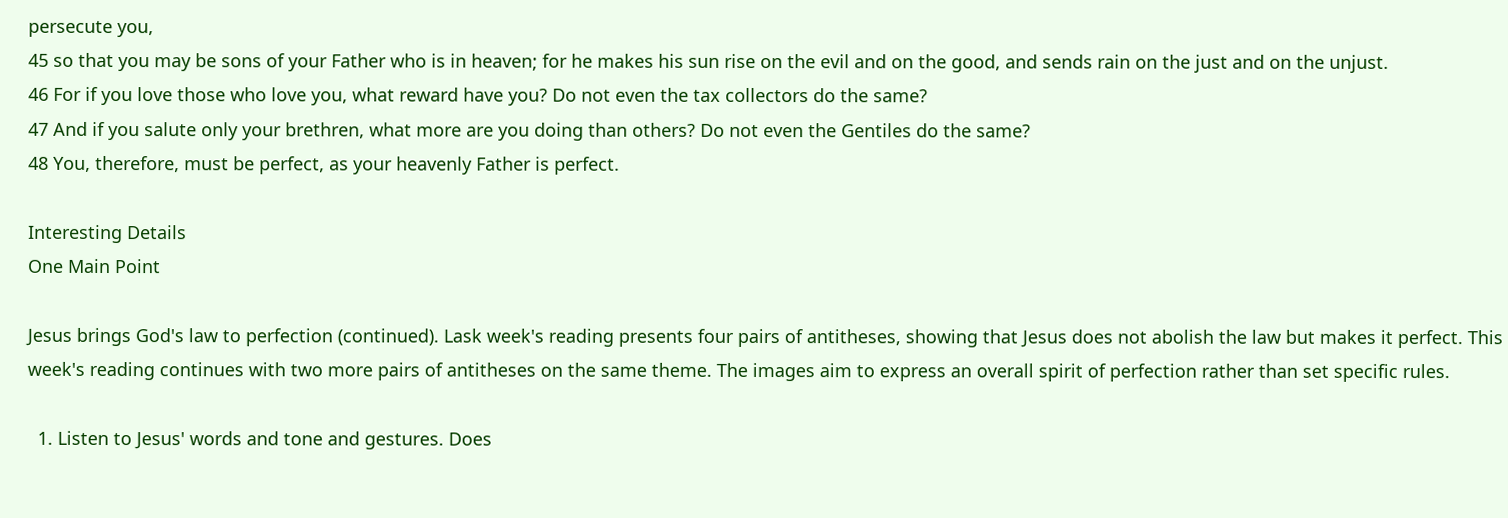persecute you,
45 so that you may be sons of your Father who is in heaven; for he makes his sun rise on the evil and on the good, and sends rain on the just and on the unjust.
46 For if you love those who love you, what reward have you? Do not even the tax collectors do the same?
47 And if you salute only your brethren, what more are you doing than others? Do not even the Gentiles do the same?
48 You, therefore, must be perfect, as your heavenly Father is perfect.

Interesting Details
One Main Point

Jesus brings God's law to perfection (continued). Lask week's reading presents four pairs of antitheses, showing that Jesus does not abolish the law but makes it perfect. This week's reading continues with two more pairs of antitheses on the same theme. The images aim to express an overall spirit of perfection rather than set specific rules.

  1. Listen to Jesus' words and tone and gestures. Does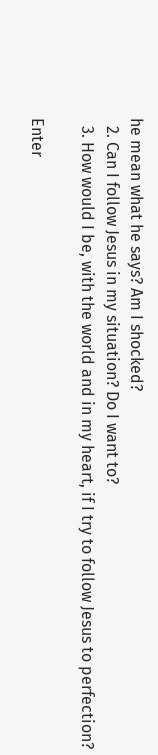he mean what he says? Am I shocked?
  2. Can I follow Jesus in my situation? Do I want to?
  3. How would I be, with the world and in my heart, if I try to follow Jesus to perfection?

Enter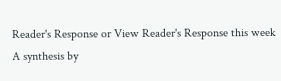Reader's Response or View Reader's Response this week
A synthesis by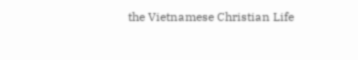the Vietnamese Christian Life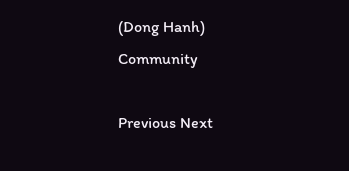(Dong Hanh) Community

Previous Next